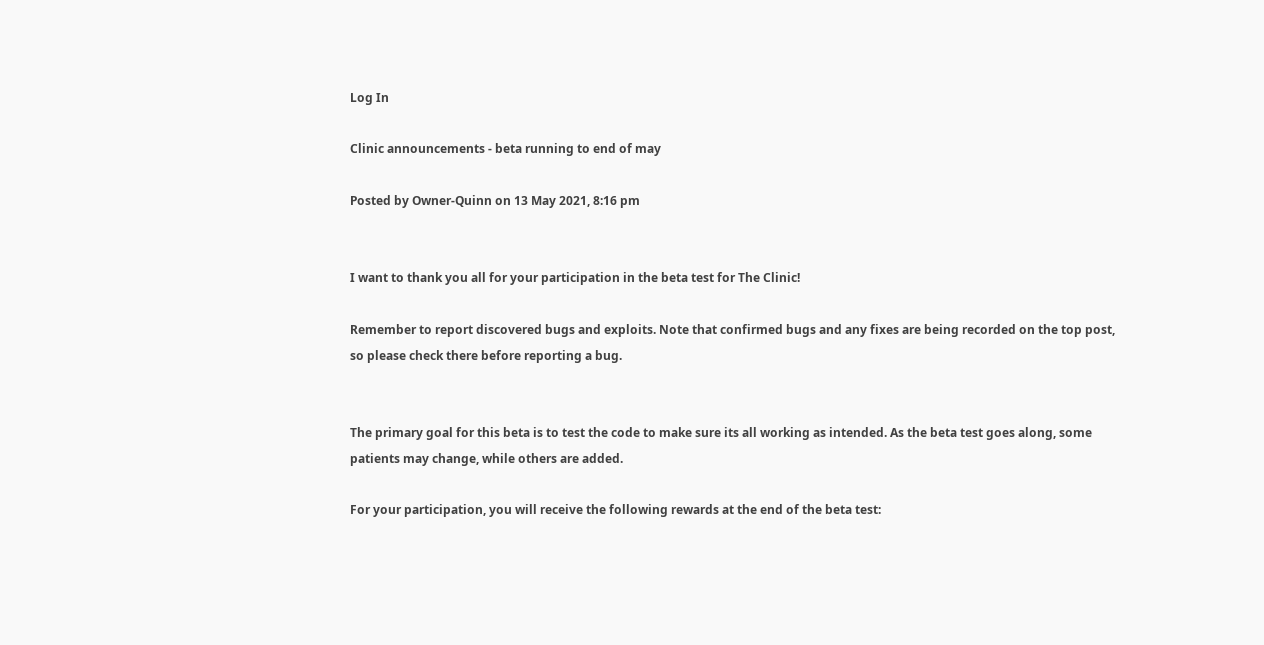Log In

Clinic announcements - beta running to end of may

Posted by Owner-Quinn on 13 May 2021, 8:16 pm


I want to thank you all for your participation in the beta test for The Clinic!

Remember to report discovered bugs and exploits. Note that confirmed bugs and any fixes are being recorded on the top post, so please check there before reporting a bug.


The primary goal for this beta is to test the code to make sure its all working as intended. As the beta test goes along, some patients may change, while others are added.

For your participation, you will receive the following rewards at the end of the beta test: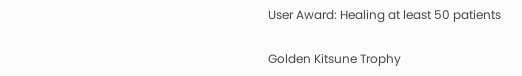User Award: Healing at least 50 patients

Golden Kitsune Trophy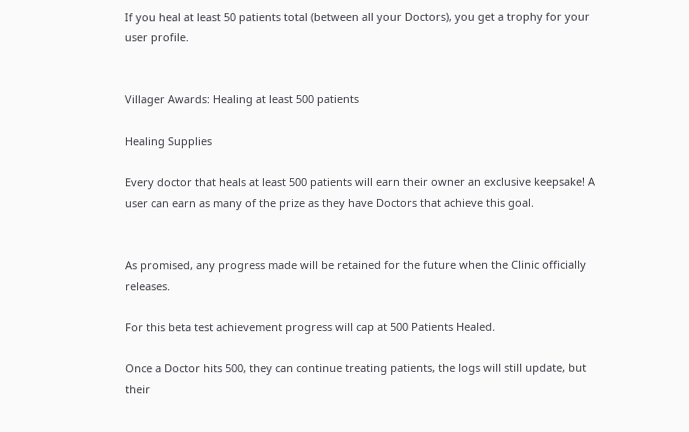If you heal at least 50 patients total (between all your Doctors), you get a trophy for your user profile.


Villager Awards: Healing at least 500 patients

Healing Supplies

Every doctor that heals at least 500 patients will earn their owner an exclusive keepsake! A user can earn as many of the prize as they have Doctors that achieve this goal.


As promised, any progress made will be retained for the future when the Clinic officially releases.

For this beta test achievement progress will cap at 500 Patients Healed.

Once a Doctor hits 500, they can continue treating patients, the logs will still update, but their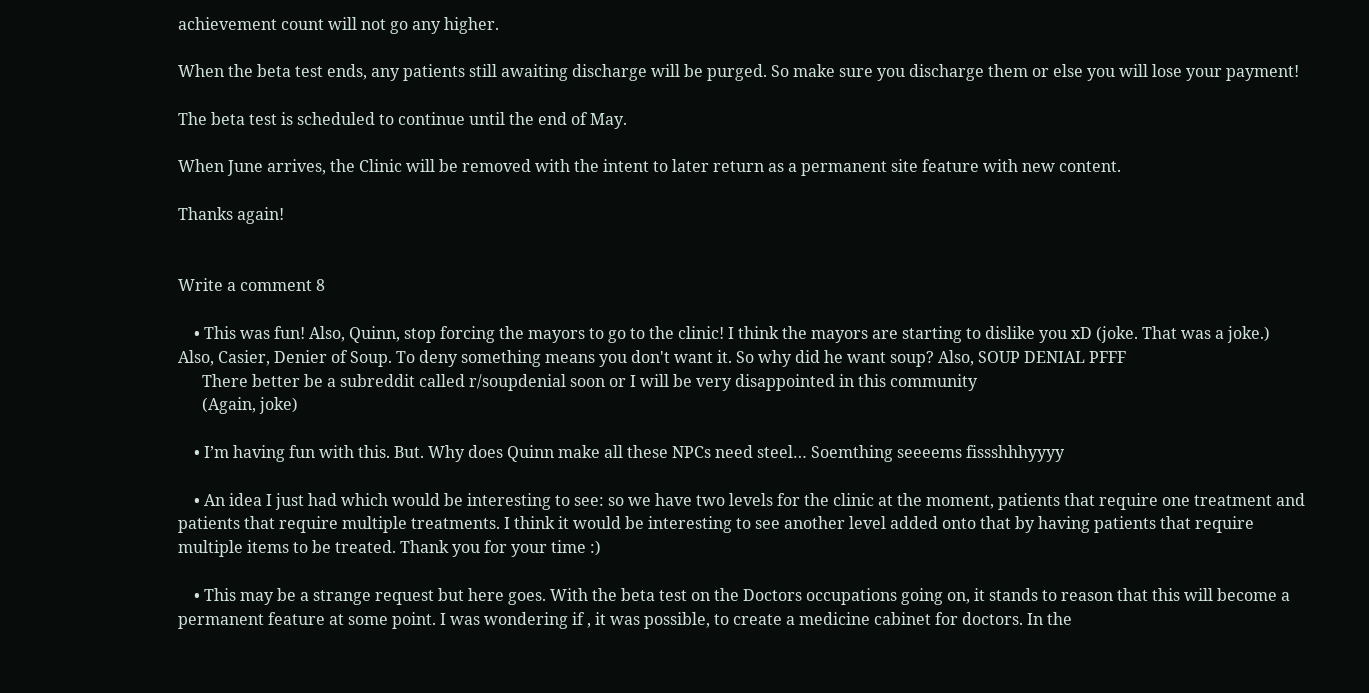achievement count will not go any higher.

When the beta test ends, any patients still awaiting discharge will be purged. So make sure you discharge them or else you will lose your payment!

The beta test is scheduled to continue until the end of May.

When June arrives, the Clinic will be removed with the intent to later return as a permanent site feature with new content.

Thanks again!


Write a comment 8

    • This was fun! Also, Quinn, stop forcing the mayors to go to the clinic! I think the mayors are starting to dislike you xD (joke. That was a joke.) Also, Casier, Denier of Soup. To deny something means you don't want it. So why did he want soup? Also, SOUP DENIAL PFFF
      There better be a subreddit called r/soupdenial soon or I will be very disappointed in this community
      (Again, joke)

    • I’m having fun with this. But. Why does Quinn make all these NPCs need steel… Soemthing seeeems fissshhhyyyy

    • An idea I just had which would be interesting to see: so we have two levels for the clinic at the moment, patients that require one treatment and patients that require multiple treatments. I think it would be interesting to see another level added onto that by having patients that require multiple items to be treated. Thank you for your time :)

    • This may be a strange request but here goes. With the beta test on the Doctors occupations going on, it stands to reason that this will become a permanent feature at some point. I was wondering if , it was possible, to create a medicine cabinet for doctors. In the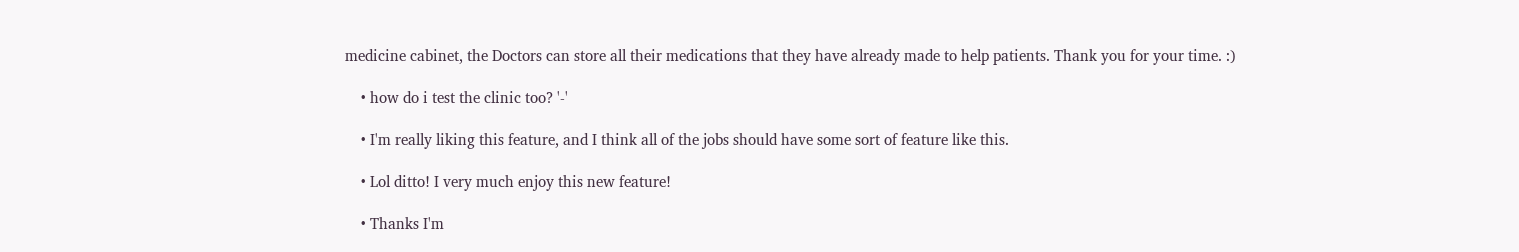medicine cabinet, the Doctors can store all their medications that they have already made to help patients. Thank you for your time. :)

    • how do i test the clinic too? '-'

    • I'm really liking this feature, and I think all of the jobs should have some sort of feature like this.

    • Lol ditto! I very much enjoy this new feature!

    • Thanks I'm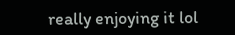really enjoying it lol